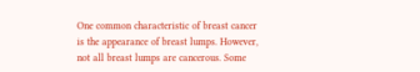One common characteristic of breast cancer is the appearance of breast lumps. However, not all breast lumps are cancerous. Some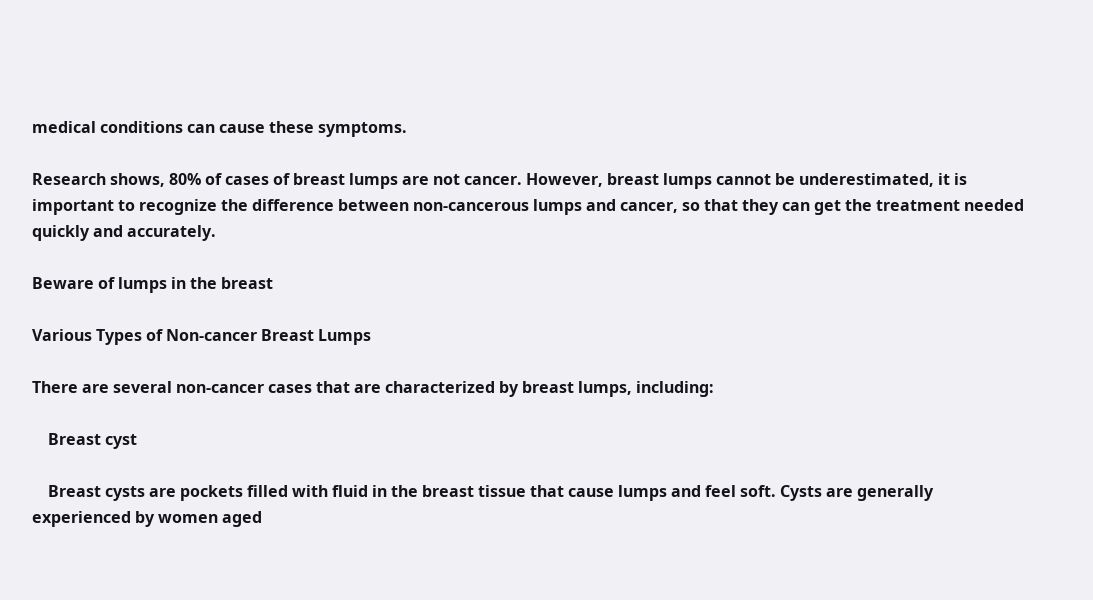medical conditions can cause these symptoms.

Research shows, 80% of cases of breast lumps are not cancer. However, breast lumps cannot be underestimated, it is important to recognize the difference between non-cancerous lumps and cancer, so that they can get the treatment needed quickly and accurately.

Beware of lumps in the breast

Various Types of Non-cancer Breast Lumps

There are several non-cancer cases that are characterized by breast lumps, including:

    Breast cyst

    Breast cysts are pockets filled with fluid in the breast tissue that cause lumps and feel soft. Cysts are generally experienced by women aged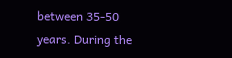between 35-50 years. During the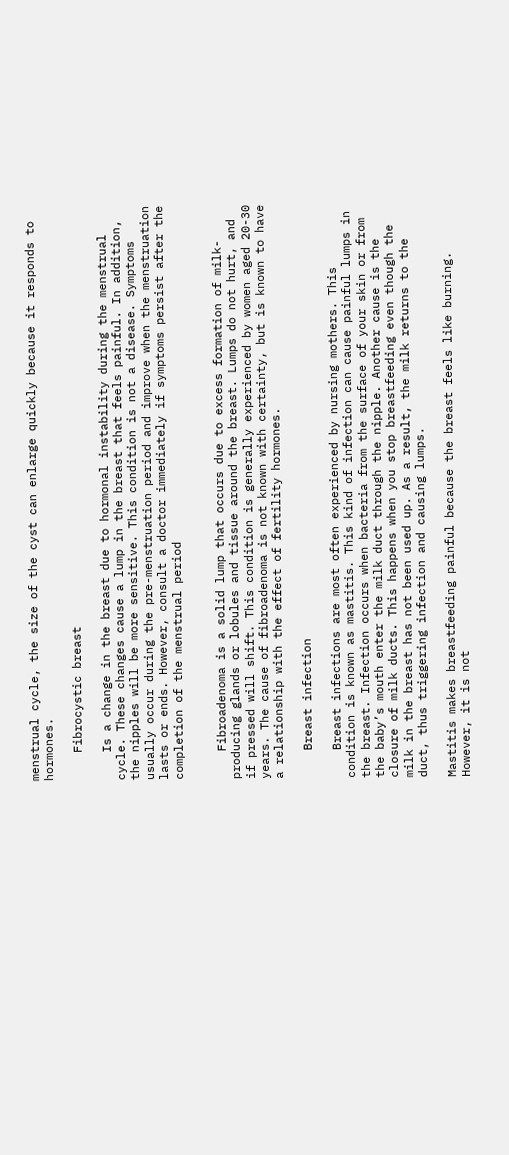menstrual cycle, the size of the cyst can enlarge quickly because it responds to hormones.

    Fibrocystic breast

    Is a change in the breast due to hormonal instability during the menstrual cycle. These changes cause a lump in the breast that feels painful. In addition, the nipples will be more sensitive. This condition is not a disease. Symptoms usually occur during the pre-menstruation period and improve when the menstruation lasts or ends. However, consult a doctor immediately if symptoms persist after the completion of the menstrual period


    Fibroadenoma is a solid lump that occurs due to excess formation of milk-producing glands or lobules and tissue around the breast. Lumps do not hurt, and if pressed will shift. This condition is generally experienced by women aged 20-30 years. The cause of fibroadenoma is not known with certainty, but is known to have a relationship with the effect of fertility hormones.

    Breast infection

    Breast infections are most often experienced by nursing mothers. This condition is known as mastitis. This kind of infection can cause painful lumps in the breast. Infection occurs when bacteria from the surface of your skin or from the baby’s mouth enter the milk duct through the nipple. Another cause is the closure of milk ducts. This happens when you stop breastfeeding even though the milk in the breast has not been used up. As a result, the milk returns to the duct, thus triggering infection and causing lumps.

Mastitis makes breastfeeding painful because the breast feels like burning. However, it is not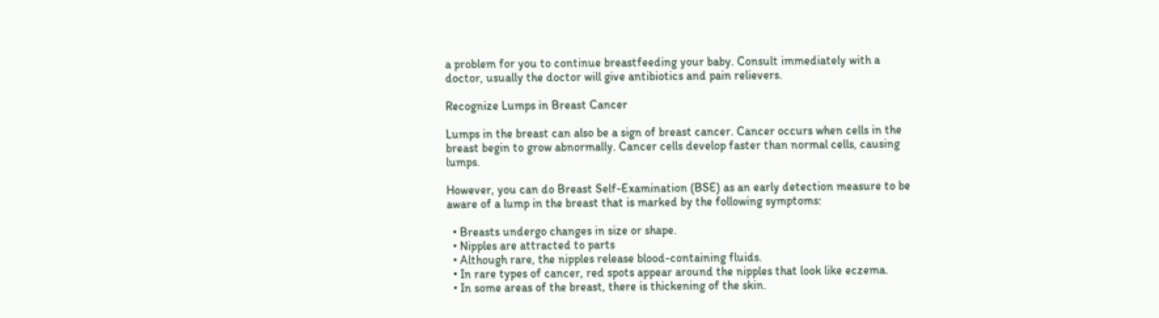a problem for you to continue breastfeeding your baby. Consult immediately with a doctor, usually the doctor will give antibiotics and pain relievers.

Recognize Lumps in Breast Cancer

Lumps in the breast can also be a sign of breast cancer. Cancer occurs when cells in the breast begin to grow abnormally. Cancer cells develop faster than normal cells, causing lumps.

However, you can do Breast Self-Examination (BSE) as an early detection measure to be aware of a lump in the breast that is marked by the following symptoms:

  • Breasts undergo changes in size or shape.
  • Nipples are attracted to parts
  • Although rare, the nipples release blood-containing fluids.
  • In rare types of cancer, red spots appear around the nipples that look like eczema.
  • In some areas of the breast, there is thickening of the skin.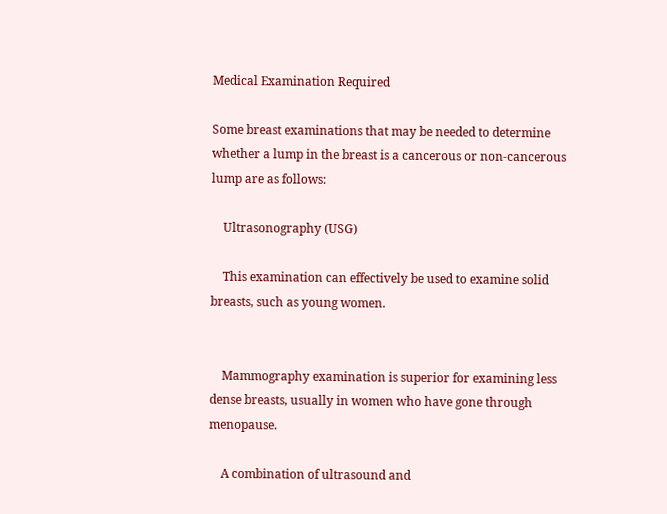Medical Examination Required

Some breast examinations that may be needed to determine whether a lump in the breast is a cancerous or non-cancerous lump are as follows:

    Ultrasonography (USG)

    This examination can effectively be used to examine solid breasts, such as young women.


    Mammography examination is superior for examining less dense breasts, usually in women who have gone through menopause.

    A combination of ultrasound and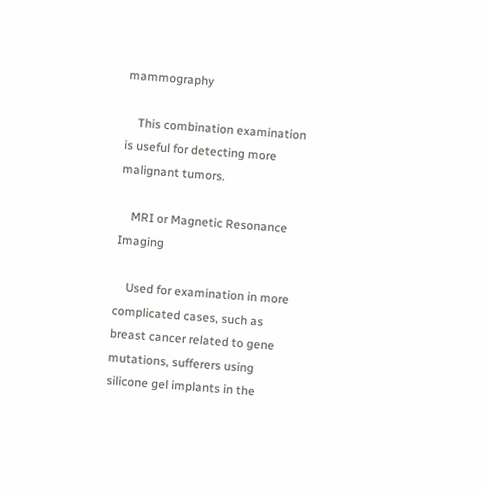mammography

    This combination examination is useful for detecting more malignant tumors.

    MRI or Magnetic Resonance Imaging

    Used for examination in more complicated cases, such as breast cancer related to gene mutations, sufferers using silicone gel implants in the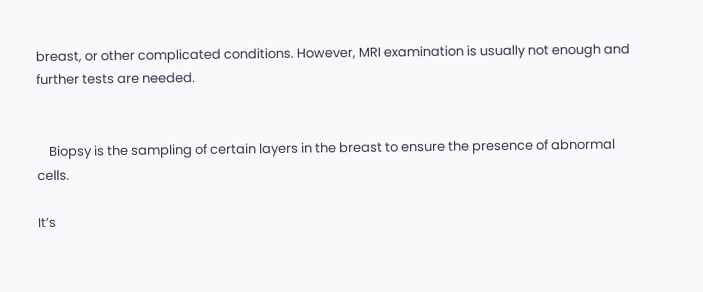breast, or other complicated conditions. However, MRI examination is usually not enough and further tests are needed.


    Biopsy is the sampling of certain layers in the breast to ensure the presence of abnormal cells.

It’s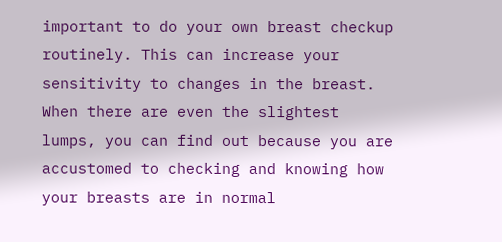important to do your own breast checkup routinely. This can increase your sensitivity to changes in the breast. When there are even the slightest lumps, you can find out because you are accustomed to checking and knowing how your breasts are in normal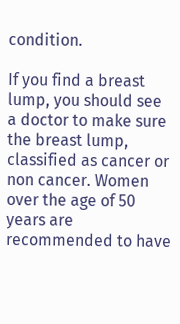condition.

If you find a breast lump, you should see a doctor to make sure the breast lump, classified as cancer or non cancer. Women over the age of 50 years are recommended to have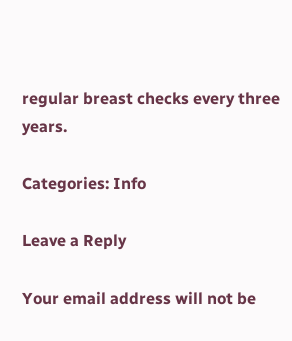regular breast checks every three years.

Categories: Info

Leave a Reply

Your email address will not be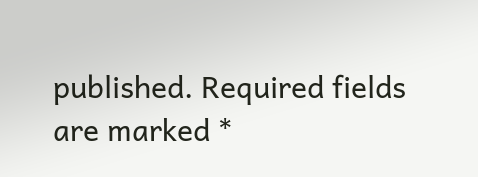published. Required fields are marked *